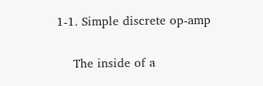1-1. Simple discrete op-amp

    The inside of a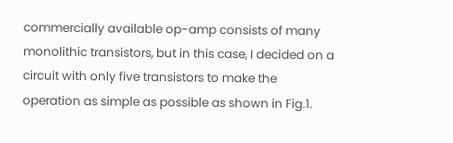commercially available op-amp consists of many monolithic transistors, but in this case, I decided on a circuit with only five transistors to make the operation as simple as possible as shown in Fig.1.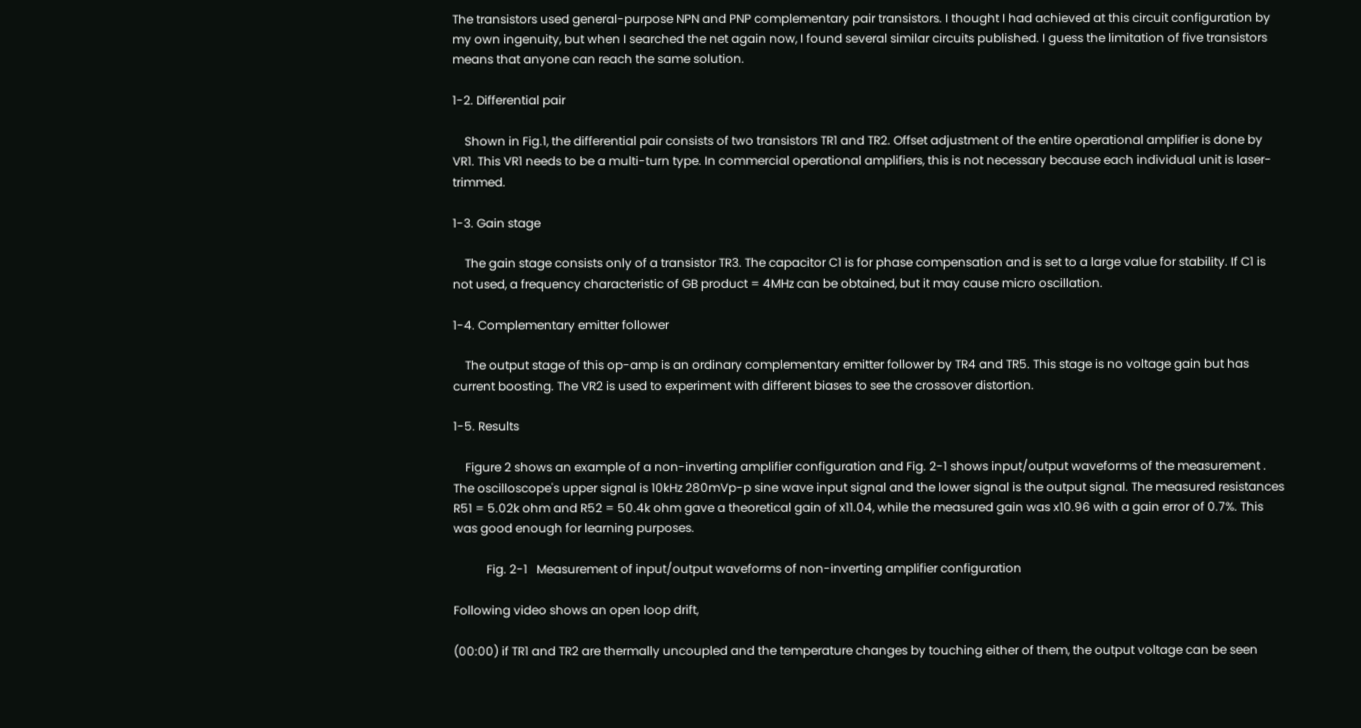The transistors used general-purpose NPN and PNP complementary pair transistors. I thought I had achieved at this circuit configuration by my own ingenuity, but when I searched the net again now, I found several similar circuits published. I guess the limitation of five transistors means that anyone can reach the same solution.

1-2. Differential pair

    Shown in Fig.1, the differential pair consists of two transistors TR1 and TR2. Offset adjustment of the entire operational amplifier is done by VR1. This VR1 needs to be a multi-turn type. In commercial operational amplifiers, this is not necessary because each individual unit is laser-trimmed.

1-3. Gain stage

    The gain stage consists only of a transistor TR3. The capacitor C1 is for phase compensation and is set to a large value for stability. If C1 is not used, a frequency characteristic of GB product = 4MHz can be obtained, but it may cause micro oscillation.

1-4. Complementary emitter follower

    The output stage of this op-amp is an ordinary complementary emitter follower by TR4 and TR5. This stage is no voltage gain but has current boosting. The VR2 is used to experiment with different biases to see the crossover distortion.

1-5. Results

    Figure 2 shows an example of a non-inverting amplifier configuration and Fig. 2-1 shows input/output waveforms of the measurement . The oscilloscope's upper signal is 10kHz 280mVp-p sine wave input signal and the lower signal is the output signal. The measured resistances R51 = 5.02k ohm and R52 = 50.4k ohm gave a theoretical gain of x11.04, while the measured gain was x10.96 with a gain error of 0.7%. This was good enough for learning purposes.

           Fig. 2-1   Measurement of input/output waveforms of non-inverting amplifier configuration

Following video shows an open loop drift,

(00:00) if TR1 and TR2 are thermally uncoupled and the temperature changes by touching either of them, the output voltage can be seen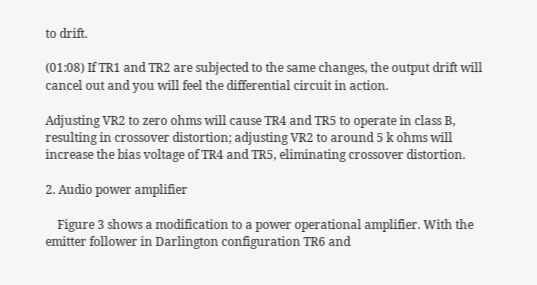to drift.

(01:08) If TR1 and TR2 are subjected to the same changes, the output drift will cancel out and you will feel the differential circuit in action.

Adjusting VR2 to zero ohms will cause TR4 and TR5 to operate in class B, resulting in crossover distortion; adjusting VR2 to around 5 k ohms will increase the bias voltage of TR4 and TR5, eliminating crossover distortion.

2. Audio power amplifier

    Figure 3 shows a modification to a power operational amplifier. With the emitter follower in Darlington configuration TR6 and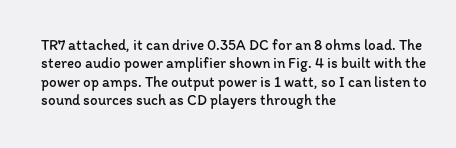TR7 attached, it can drive 0.35A DC for an 8 ohms load. The stereo audio power amplifier shown in Fig. 4 is built with the power op amps. The output power is 1 watt, so I can listen to sound sources such as CD players through the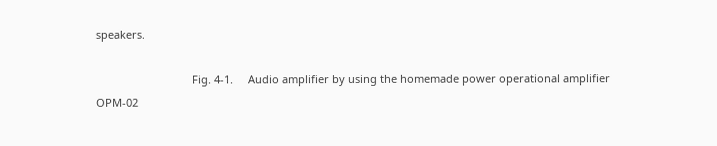speakers.

                                Fig. 4-1.     Audio amplifier by using the homemade power operational amplifier OPM-02